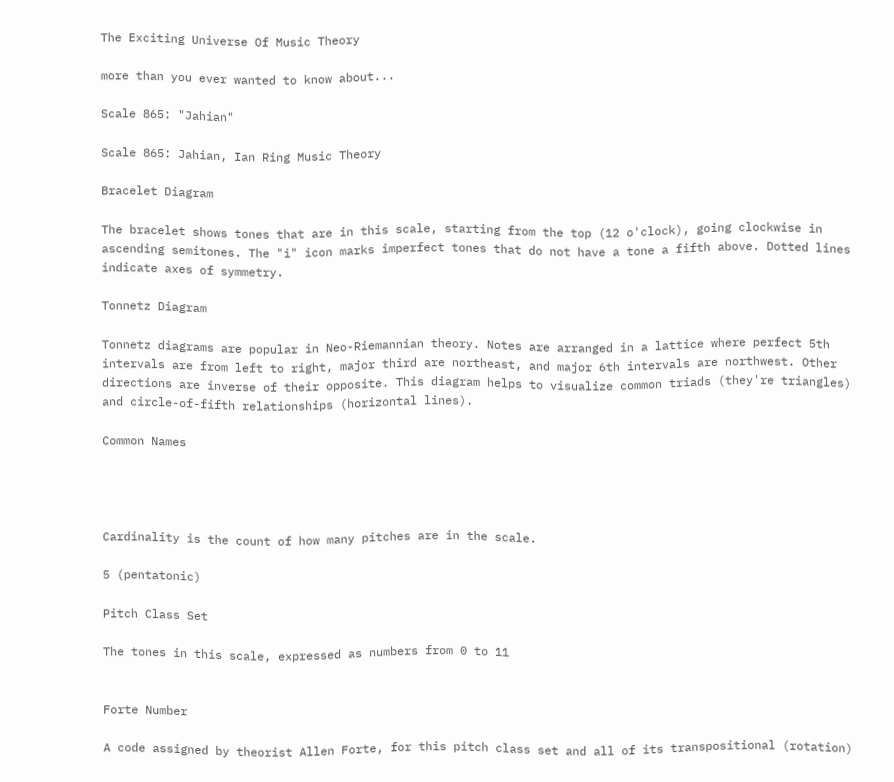The Exciting Universe Of Music Theory

more than you ever wanted to know about...

Scale 865: "Jahian"

Scale 865: Jahian, Ian Ring Music Theory

Bracelet Diagram

The bracelet shows tones that are in this scale, starting from the top (12 o'clock), going clockwise in ascending semitones. The "i" icon marks imperfect tones that do not have a tone a fifth above. Dotted lines indicate axes of symmetry.

Tonnetz Diagram

Tonnetz diagrams are popular in Neo-Riemannian theory. Notes are arranged in a lattice where perfect 5th intervals are from left to right, major third are northeast, and major 6th intervals are northwest. Other directions are inverse of their opposite. This diagram helps to visualize common triads (they're triangles) and circle-of-fifth relationships (horizontal lines).

Common Names




Cardinality is the count of how many pitches are in the scale.

5 (pentatonic)

Pitch Class Set

The tones in this scale, expressed as numbers from 0 to 11


Forte Number

A code assigned by theorist Allen Forte, for this pitch class set and all of its transpositional (rotation)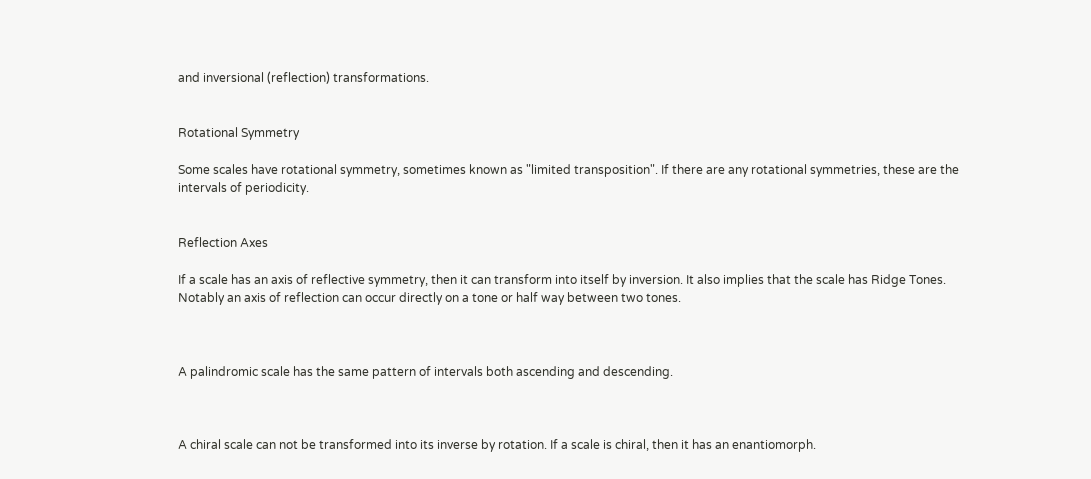and inversional (reflection) transformations.


Rotational Symmetry

Some scales have rotational symmetry, sometimes known as "limited transposition". If there are any rotational symmetries, these are the intervals of periodicity.


Reflection Axes

If a scale has an axis of reflective symmetry, then it can transform into itself by inversion. It also implies that the scale has Ridge Tones. Notably an axis of reflection can occur directly on a tone or half way between two tones.



A palindromic scale has the same pattern of intervals both ascending and descending.



A chiral scale can not be transformed into its inverse by rotation. If a scale is chiral, then it has an enantiomorph.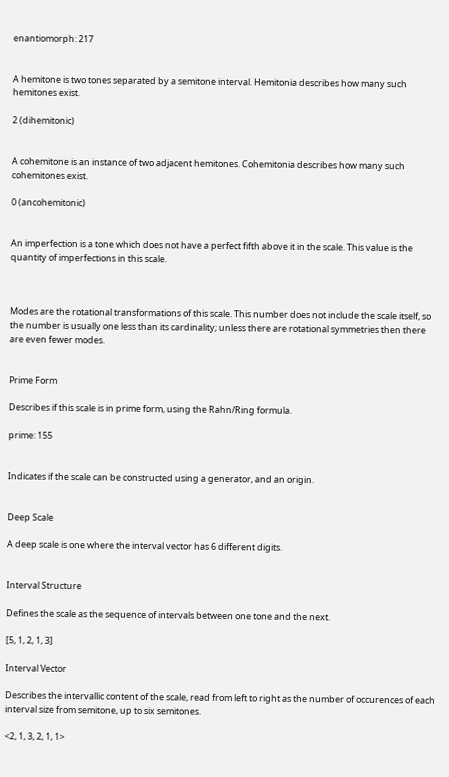enantiomorph: 217


A hemitone is two tones separated by a semitone interval. Hemitonia describes how many such hemitones exist.

2 (dihemitonic)


A cohemitone is an instance of two adjacent hemitones. Cohemitonia describes how many such cohemitones exist.

0 (ancohemitonic)


An imperfection is a tone which does not have a perfect fifth above it in the scale. This value is the quantity of imperfections in this scale.



Modes are the rotational transformations of this scale. This number does not include the scale itself, so the number is usually one less than its cardinality; unless there are rotational symmetries then there are even fewer modes.


Prime Form

Describes if this scale is in prime form, using the Rahn/Ring formula.

prime: 155


Indicates if the scale can be constructed using a generator, and an origin.


Deep Scale

A deep scale is one where the interval vector has 6 different digits.


Interval Structure

Defines the scale as the sequence of intervals between one tone and the next.

[5, 1, 2, 1, 3]

Interval Vector

Describes the intervallic content of the scale, read from left to right as the number of occurences of each interval size from semitone, up to six semitones.

<2, 1, 3, 2, 1, 1>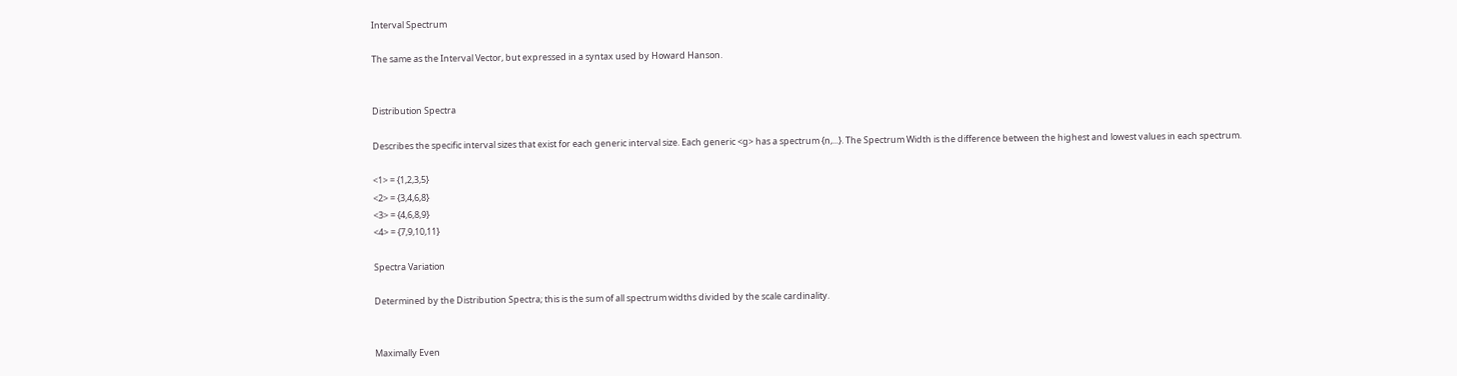Interval Spectrum

The same as the Interval Vector, but expressed in a syntax used by Howard Hanson.


Distribution Spectra

Describes the specific interval sizes that exist for each generic interval size. Each generic <g> has a spectrum {n,...}. The Spectrum Width is the difference between the highest and lowest values in each spectrum.

<1> = {1,2,3,5}
<2> = {3,4,6,8}
<3> = {4,6,8,9}
<4> = {7,9,10,11}

Spectra Variation

Determined by the Distribution Spectra; this is the sum of all spectrum widths divided by the scale cardinality.


Maximally Even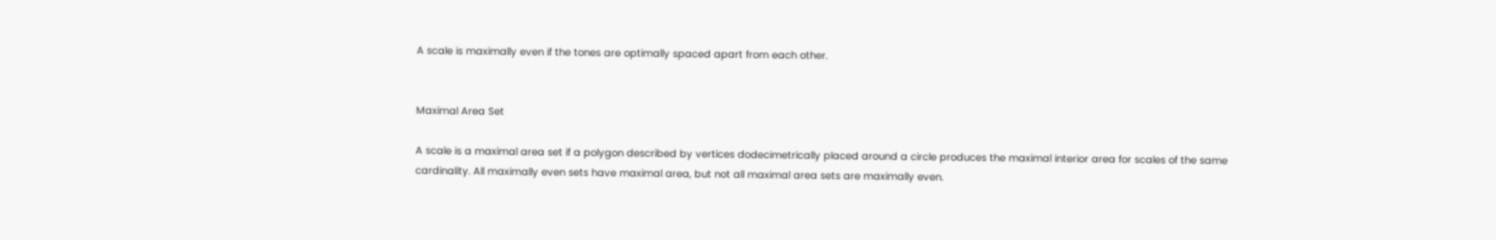A scale is maximally even if the tones are optimally spaced apart from each other.


Maximal Area Set

A scale is a maximal area set if a polygon described by vertices dodecimetrically placed around a circle produces the maximal interior area for scales of the same cardinality. All maximally even sets have maximal area, but not all maximal area sets are maximally even.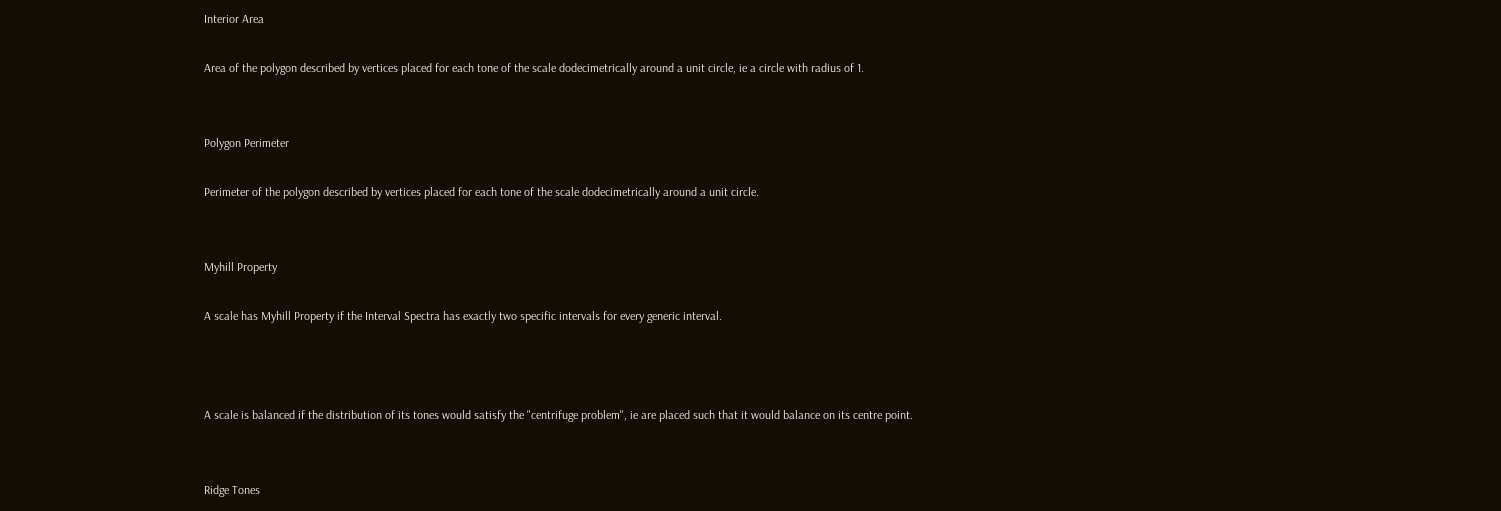Interior Area

Area of the polygon described by vertices placed for each tone of the scale dodecimetrically around a unit circle, ie a circle with radius of 1.


Polygon Perimeter

Perimeter of the polygon described by vertices placed for each tone of the scale dodecimetrically around a unit circle.


Myhill Property

A scale has Myhill Property if the Interval Spectra has exactly two specific intervals for every generic interval.



A scale is balanced if the distribution of its tones would satisfy the "centrifuge problem", ie are placed such that it would balance on its centre point.


Ridge Tones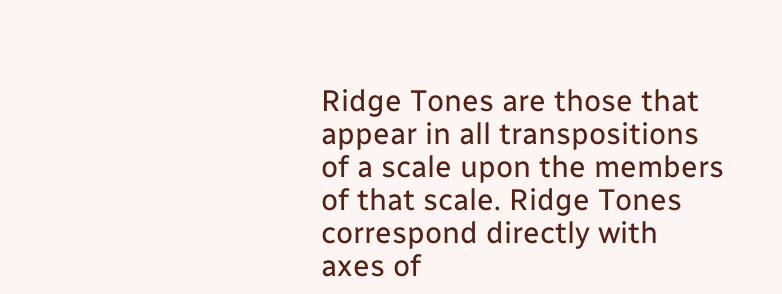Ridge Tones are those that appear in all transpositions of a scale upon the members of that scale. Ridge Tones correspond directly with axes of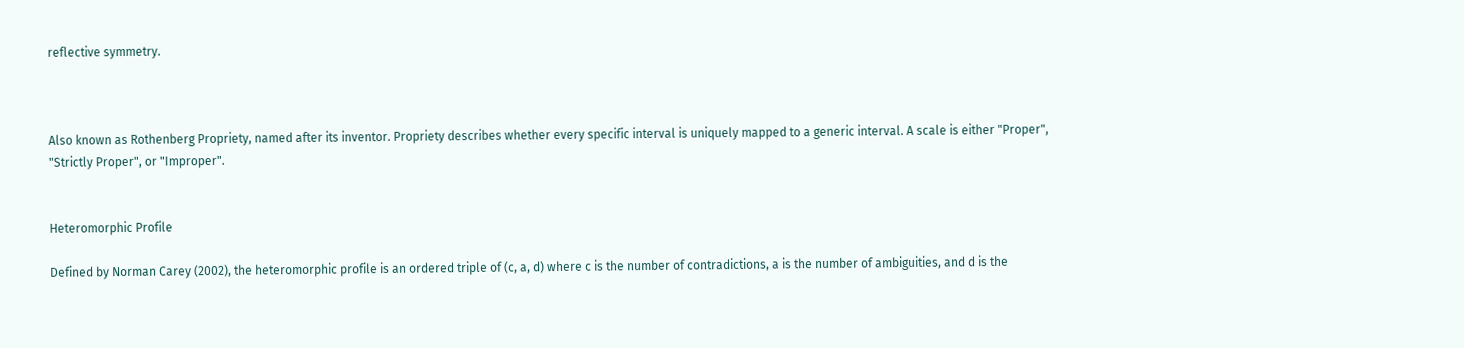reflective symmetry.



Also known as Rothenberg Propriety, named after its inventor. Propriety describes whether every specific interval is uniquely mapped to a generic interval. A scale is either "Proper", "Strictly Proper", or "Improper".


Heteromorphic Profile

Defined by Norman Carey (2002), the heteromorphic profile is an ordered triple of (c, a, d) where c is the number of contradictions, a is the number of ambiguities, and d is the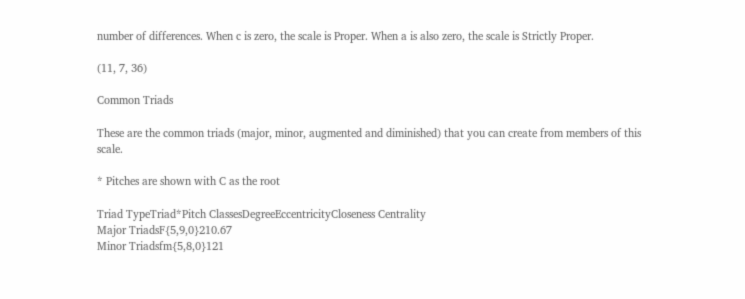number of differences. When c is zero, the scale is Proper. When a is also zero, the scale is Strictly Proper.

(11, 7, 36)

Common Triads

These are the common triads (major, minor, augmented and diminished) that you can create from members of this scale.

* Pitches are shown with C as the root

Triad TypeTriad*Pitch ClassesDegreeEccentricityCloseness Centrality
Major TriadsF{5,9,0}210.67
Minor Triadsfm{5,8,0}121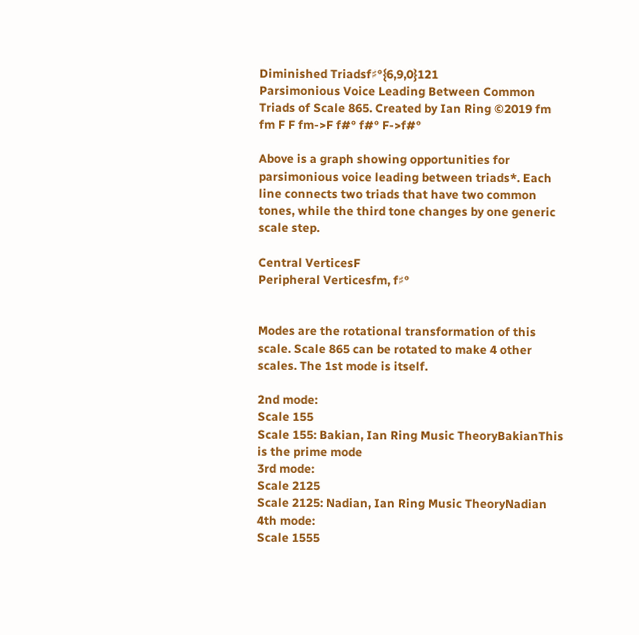Diminished Triadsf♯°{6,9,0}121
Parsimonious Voice Leading Between Common Triads of Scale 865. Created by Ian Ring ©2019 fm fm F F fm->F f#° f#° F->f#°

Above is a graph showing opportunities for parsimonious voice leading between triads*. Each line connects two triads that have two common tones, while the third tone changes by one generic scale step.

Central VerticesF
Peripheral Verticesfm, f♯°


Modes are the rotational transformation of this scale. Scale 865 can be rotated to make 4 other scales. The 1st mode is itself.

2nd mode:
Scale 155
Scale 155: Bakian, Ian Ring Music TheoryBakianThis is the prime mode
3rd mode:
Scale 2125
Scale 2125: Nadian, Ian Ring Music TheoryNadian
4th mode:
Scale 1555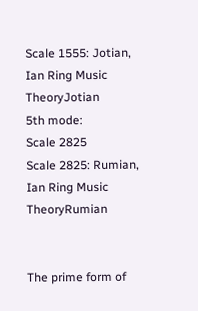Scale 1555: Jotian, Ian Ring Music TheoryJotian
5th mode:
Scale 2825
Scale 2825: Rumian, Ian Ring Music TheoryRumian


The prime form of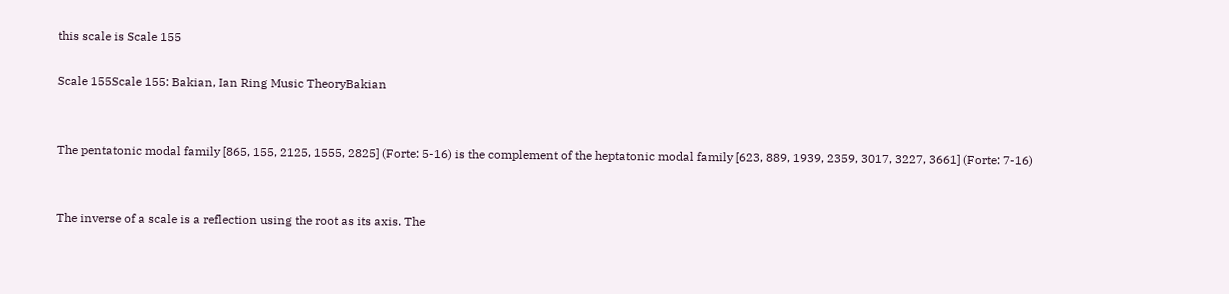this scale is Scale 155

Scale 155Scale 155: Bakian, Ian Ring Music TheoryBakian


The pentatonic modal family [865, 155, 2125, 1555, 2825] (Forte: 5-16) is the complement of the heptatonic modal family [623, 889, 1939, 2359, 3017, 3227, 3661] (Forte: 7-16)


The inverse of a scale is a reflection using the root as its axis. The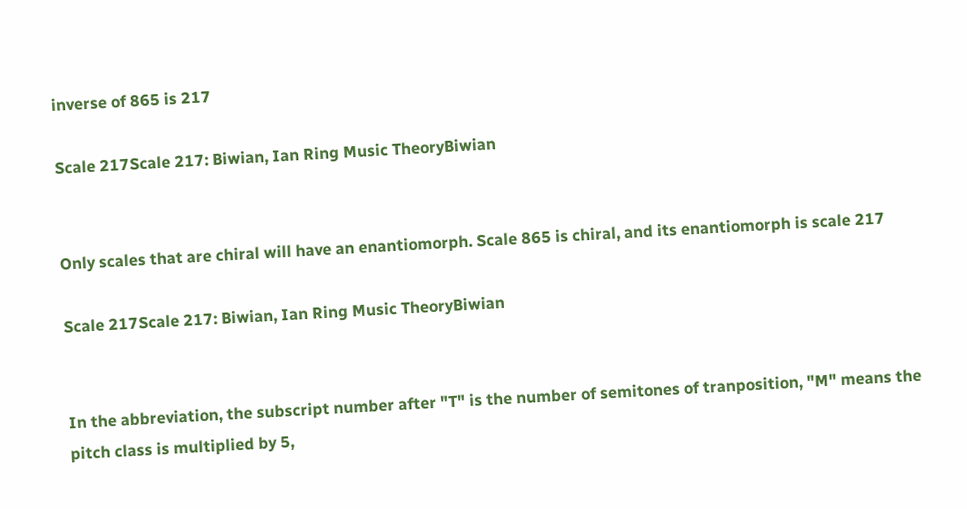inverse of 865 is 217

Scale 217Scale 217: Biwian, Ian Ring Music TheoryBiwian


Only scales that are chiral will have an enantiomorph. Scale 865 is chiral, and its enantiomorph is scale 217

Scale 217Scale 217: Biwian, Ian Ring Music TheoryBiwian


In the abbreviation, the subscript number after "T" is the number of semitones of tranposition, "M" means the pitch class is multiplied by 5,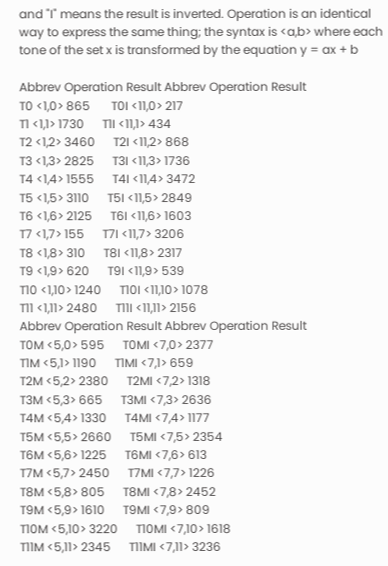and "I" means the result is inverted. Operation is an identical way to express the same thing; the syntax is <a,b> where each tone of the set x is transformed by the equation y = ax + b

Abbrev Operation Result Abbrev Operation Result
T0 <1,0> 865       T0I <11,0> 217
T1 <1,1> 1730      T1I <11,1> 434
T2 <1,2> 3460      T2I <11,2> 868
T3 <1,3> 2825      T3I <11,3> 1736
T4 <1,4> 1555      T4I <11,4> 3472
T5 <1,5> 3110      T5I <11,5> 2849
T6 <1,6> 2125      T6I <11,6> 1603
T7 <1,7> 155      T7I <11,7> 3206
T8 <1,8> 310      T8I <11,8> 2317
T9 <1,9> 620      T9I <11,9> 539
T10 <1,10> 1240      T10I <11,10> 1078
T11 <1,11> 2480      T11I <11,11> 2156
Abbrev Operation Result Abbrev Operation Result
T0M <5,0> 595      T0MI <7,0> 2377
T1M <5,1> 1190      T1MI <7,1> 659
T2M <5,2> 2380      T2MI <7,2> 1318
T3M <5,3> 665      T3MI <7,3> 2636
T4M <5,4> 1330      T4MI <7,4> 1177
T5M <5,5> 2660      T5MI <7,5> 2354
T6M <5,6> 1225      T6MI <7,6> 613
T7M <5,7> 2450      T7MI <7,7> 1226
T8M <5,8> 805      T8MI <7,8> 2452
T9M <5,9> 1610      T9MI <7,9> 809
T10M <5,10> 3220      T10MI <7,10> 1618
T11M <5,11> 2345      T11MI <7,11> 3236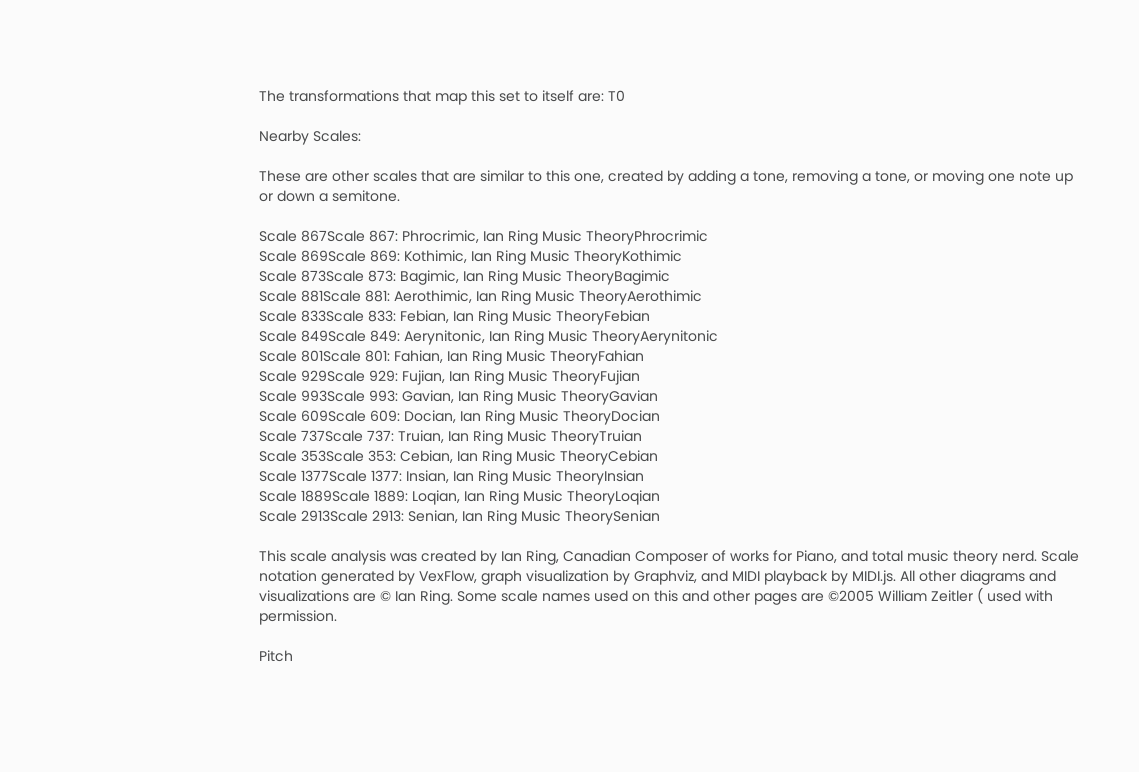The transformations that map this set to itself are: T0

Nearby Scales:

These are other scales that are similar to this one, created by adding a tone, removing a tone, or moving one note up or down a semitone.

Scale 867Scale 867: Phrocrimic, Ian Ring Music TheoryPhrocrimic
Scale 869Scale 869: Kothimic, Ian Ring Music TheoryKothimic
Scale 873Scale 873: Bagimic, Ian Ring Music TheoryBagimic
Scale 881Scale 881: Aerothimic, Ian Ring Music TheoryAerothimic
Scale 833Scale 833: Febian, Ian Ring Music TheoryFebian
Scale 849Scale 849: Aerynitonic, Ian Ring Music TheoryAerynitonic
Scale 801Scale 801: Fahian, Ian Ring Music TheoryFahian
Scale 929Scale 929: Fujian, Ian Ring Music TheoryFujian
Scale 993Scale 993: Gavian, Ian Ring Music TheoryGavian
Scale 609Scale 609: Docian, Ian Ring Music TheoryDocian
Scale 737Scale 737: Truian, Ian Ring Music TheoryTruian
Scale 353Scale 353: Cebian, Ian Ring Music TheoryCebian
Scale 1377Scale 1377: Insian, Ian Ring Music TheoryInsian
Scale 1889Scale 1889: Loqian, Ian Ring Music TheoryLoqian
Scale 2913Scale 2913: Senian, Ian Ring Music TheorySenian

This scale analysis was created by Ian Ring, Canadian Composer of works for Piano, and total music theory nerd. Scale notation generated by VexFlow, graph visualization by Graphviz, and MIDI playback by MIDI.js. All other diagrams and visualizations are © Ian Ring. Some scale names used on this and other pages are ©2005 William Zeitler ( used with permission.

Pitch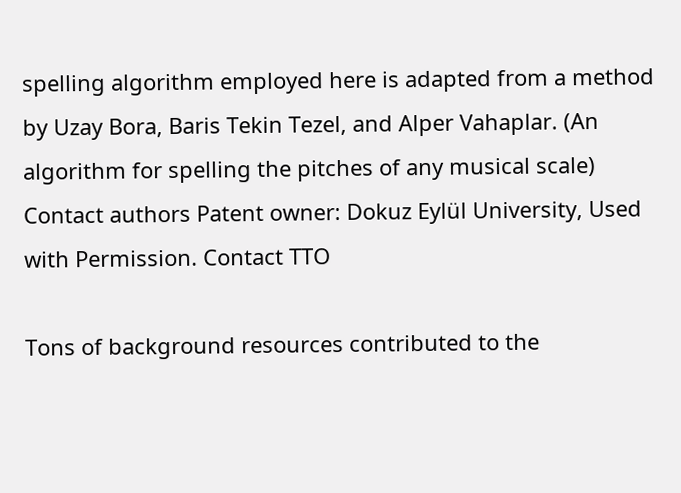spelling algorithm employed here is adapted from a method by Uzay Bora, Baris Tekin Tezel, and Alper Vahaplar. (An algorithm for spelling the pitches of any musical scale) Contact authors Patent owner: Dokuz Eylül University, Used with Permission. Contact TTO

Tons of background resources contributed to the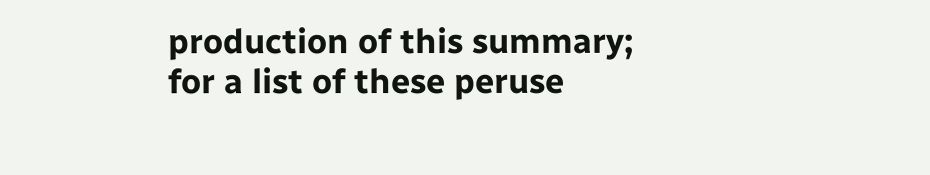production of this summary; for a list of these peruse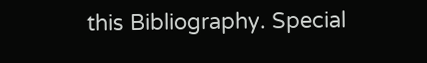this Bibliography. Special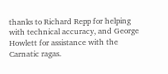thanks to Richard Repp for helping with technical accuracy, and George Howlett for assistance with the Carnatic ragas.